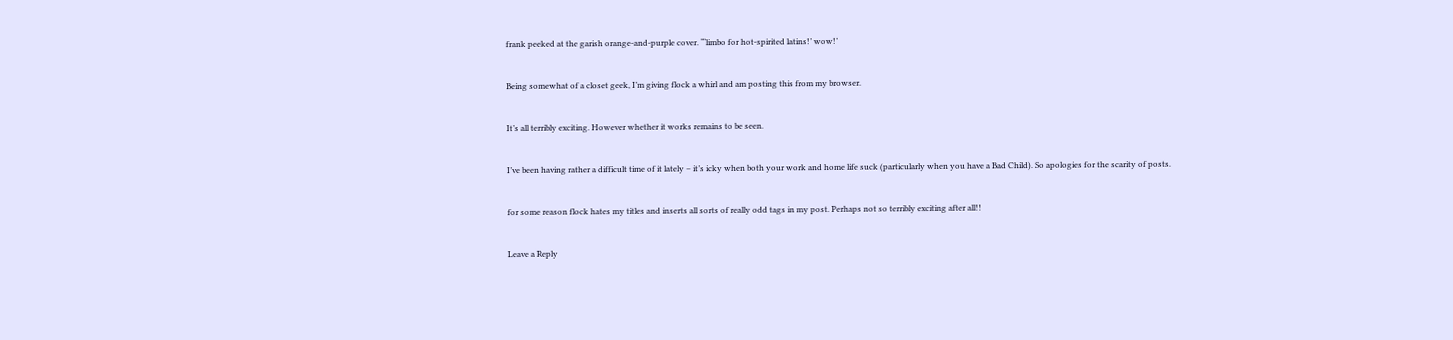frank peeked at the garish orange-and-purple cover. “‘limbo for hot-spirited latins!’ wow!’

Being somewhat of a closet geek, I’m giving flock a whirl and am posting this from my browser.

It’s all terribly exciting. However whether it works remains to be seen.

I’ve been having rather a difficult time of it lately – it’s icky when both your work and home life suck (particularly when you have a Bad Child). So apologies for the scarity of posts.

for some reason flock hates my titles and inserts all sorts of really odd tags in my post. Perhaps not so terribly exciting after all!!

Leave a Reply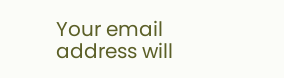Your email address will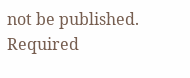not be published. Required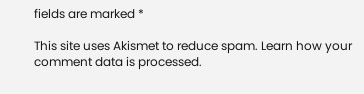fields are marked *

This site uses Akismet to reduce spam. Learn how your comment data is processed.